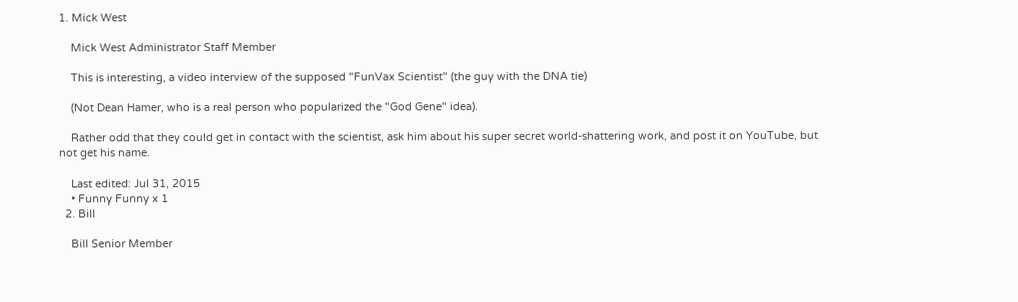1. Mick West

    Mick West Administrator Staff Member

    This is interesting, a video interview of the supposed "FunVax Scientist" (the guy with the DNA tie)

    (Not Dean Hamer, who is a real person who popularized the "God Gene" idea).

    Rather odd that they could get in contact with the scientist, ask him about his super secret world-shattering work, and post it on YouTube, but not get his name.

    Last edited: Jul 31, 2015
    • Funny Funny x 1
  2. Bill

    Bill Senior Member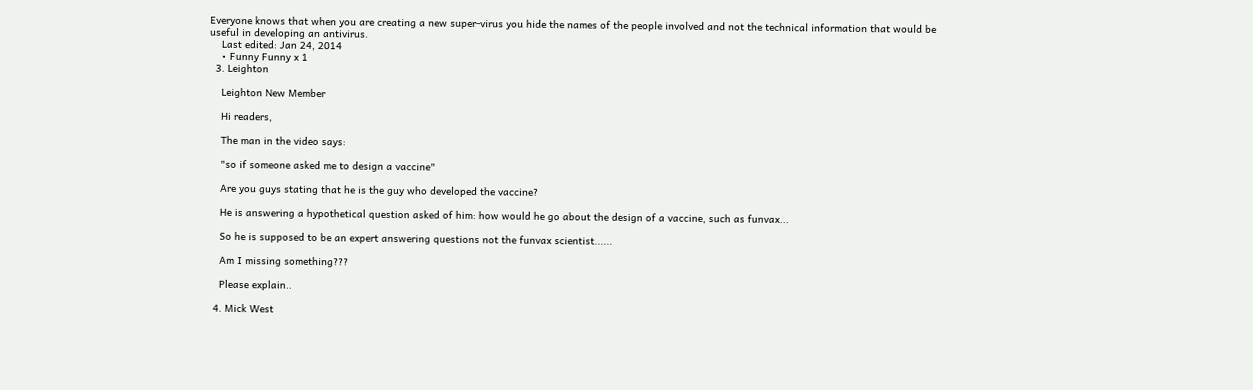Everyone knows that when you are creating a new super-virus you hide the names of the people involved and not the technical information that would be useful in developing an antivirus.
    Last edited: Jan 24, 2014
    • Funny Funny x 1
  3. Leighton

    Leighton New Member

    Hi readers,

    The man in the video says:

    "so if someone asked me to design a vaccine"

    Are you guys stating that he is the guy who developed the vaccine?

    He is answering a hypothetical question asked of him: how would he go about the design of a vaccine, such as funvax...

    So he is supposed to be an expert answering questions not the funvax scientist......

    Am I missing something???

    Please explain..

  4. Mick West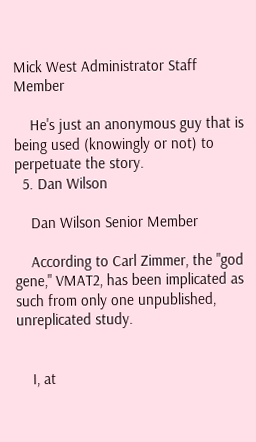Mick West Administrator Staff Member

    He's just an anonymous guy that is being used (knowingly or not) to perpetuate the story.
  5. Dan Wilson

    Dan Wilson Senior Member

    According to Carl Zimmer, the "god gene," VMAT2, has been implicated as such from only one unpublished, unreplicated study.


    I, at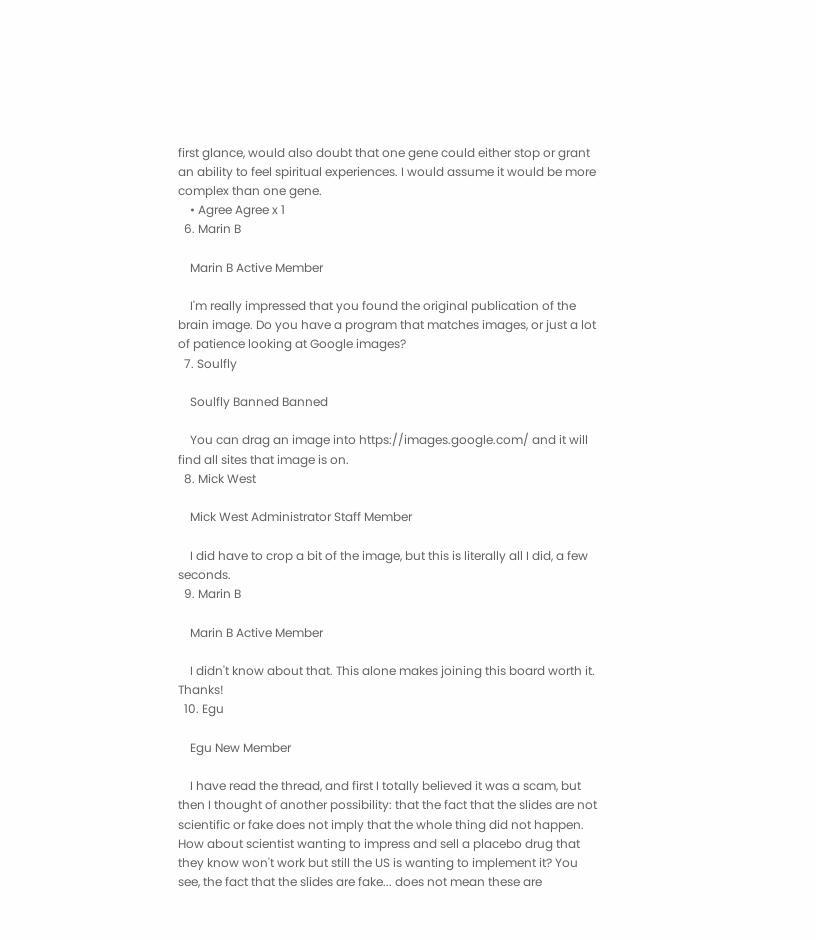first glance, would also doubt that one gene could either stop or grant an ability to feel spiritual experiences. I would assume it would be more complex than one gene.
    • Agree Agree x 1
  6. Marin B

    Marin B Active Member

    I'm really impressed that you found the original publication of the brain image. Do you have a program that matches images, or just a lot of patience looking at Google images?
  7. Soulfly

    Soulfly Banned Banned

    You can drag an image into https://images.google.com/ and it will find all sites that image is on.
  8. Mick West

    Mick West Administrator Staff Member

    I did have to crop a bit of the image, but this is literally all I did, a few seconds.
  9. Marin B

    Marin B Active Member

    I didn't know about that. This alone makes joining this board worth it. Thanks!
  10. Egu

    Egu New Member

    I have read the thread, and first I totally believed it was a scam, but then I thought of another possibility: that the fact that the slides are not scientific or fake does not imply that the whole thing did not happen. How about scientist wanting to impress and sell a placebo drug that they know won't work but still the US is wanting to implement it? You see, the fact that the slides are fake... does not mean these are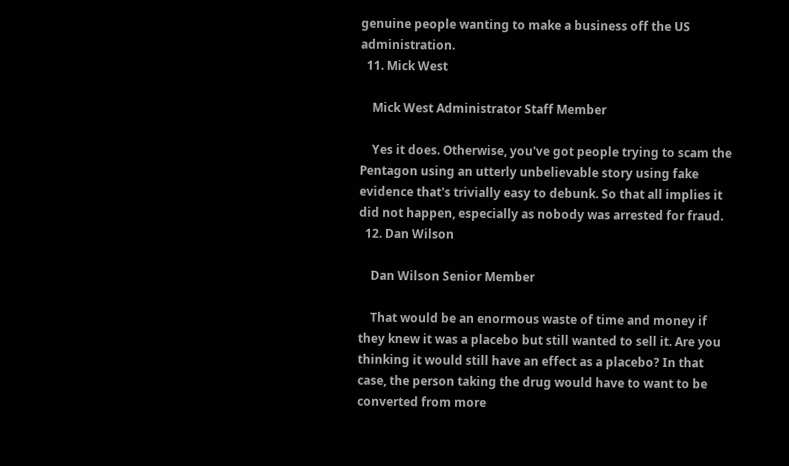genuine people wanting to make a business off the US administration.
  11. Mick West

    Mick West Administrator Staff Member

    Yes it does. Otherwise, you've got people trying to scam the Pentagon using an utterly unbelievable story using fake evidence that's trivially easy to debunk. So that all implies it did not happen, especially as nobody was arrested for fraud.
  12. Dan Wilson

    Dan Wilson Senior Member

    That would be an enormous waste of time and money if they knew it was a placebo but still wanted to sell it. Are you thinking it would still have an effect as a placebo? In that case, the person taking the drug would have to want to be converted from more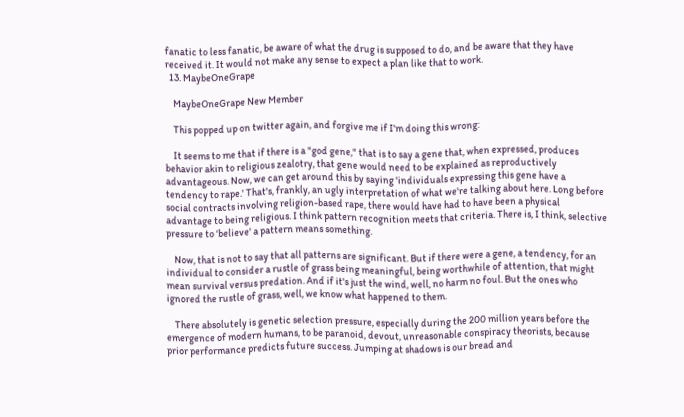fanatic to less fanatic, be aware of what the drug is supposed to do, and be aware that they have received it. It would not make any sense to expect a plan like that to work.
  13. MaybeOneGrape

    MaybeOneGrape New Member

    This popped up on twitter again, and forgive me if I'm doing this wrong:

    It seems to me that if there is a "god gene," that is to say a gene that, when expressed, produces behavior akin to religious zealotry, that gene would need to be explained as reproductively advantageous. Now, we can get around this by saying 'individuals expressing this gene have a tendency to rape.' That's, frankly, an ugly interpretation of what we're talking about here. Long before social contracts involving religion-based rape, there would have had to have been a physical advantage to being religious. I think pattern recognition meets that criteria. There is, I think, selective pressure to 'believe' a pattern means something.

    Now, that is not to say that all patterns are significant. But if there were a gene, a tendency, for an individual to consider a rustle of grass being meaningful, being worthwhile of attention, that might mean survival versus predation. And if it's just the wind, well, no harm no foul. But the ones who ignored the rustle of grass, well, we know what happened to them.

    There absolutely is genetic selection pressure, especially during the 200 million years before the emergence of modern humans, to be paranoid, devout, unreasonable conspiracy theorists, because prior performance predicts future success. Jumping at shadows is our bread and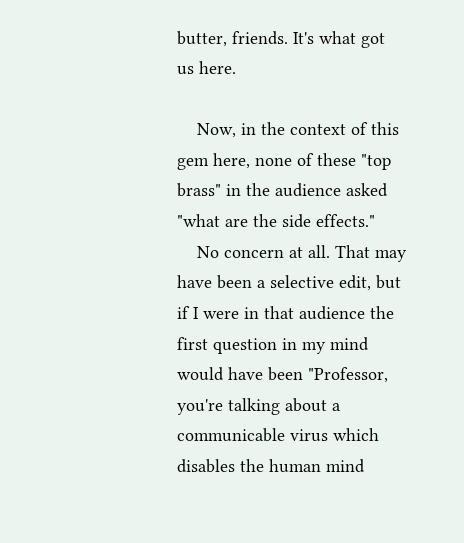butter, friends. It's what got us here.

    Now, in the context of this gem here, none of these "top brass" in the audience asked "what are the side effects."
    No concern at all. That may have been a selective edit, but if I were in that audience the first question in my mind would have been "Professor, you're talking about a communicable virus which disables the human mind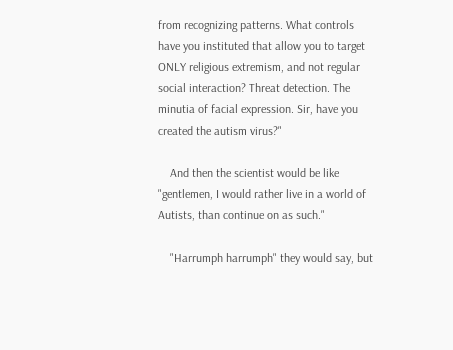from recognizing patterns. What controls have you instituted that allow you to target ONLY religious extremism, and not regular social interaction? Threat detection. The minutia of facial expression. Sir, have you created the autism virus?"

    And then the scientist would be like "gentlemen, I would rather live in a world of Autists, than continue on as such."

    "Harrumph harrumph" they would say, but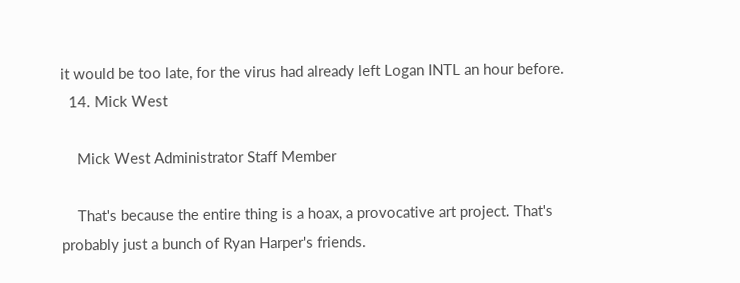it would be too late, for the virus had already left Logan INTL an hour before.
  14. Mick West

    Mick West Administrator Staff Member

    That's because the entire thing is a hoax, a provocative art project. That's probably just a bunch of Ryan Harper's friends.